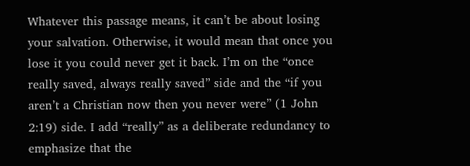Whatever this passage means, it can’t be about losing your salvation. Otherwise, it would mean that once you lose it you could never get it back. I’m on the “once really saved, always really saved” side and the “if you aren’t a Christian now then you never were” (1 John 2:19) side. I add “really” as a deliberate redundancy to emphasize that the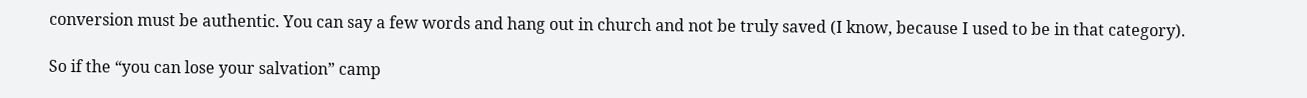conversion must be authentic. You can say a few words and hang out in church and not be truly saved (I know, because I used to be in that category).

So if the “you can lose your salvation” camp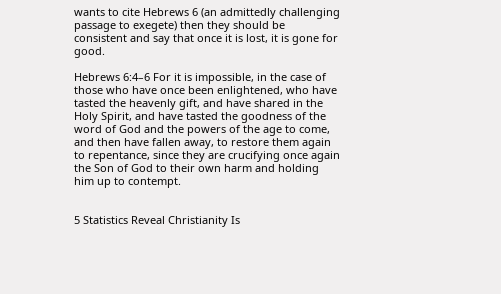wants to cite Hebrews 6 (an admittedly challenging passage to exegete) then they should be consistent and say that once it is lost, it is gone for good.

Hebrews 6:4–6 For it is impossible, in the case of those who have once been enlightened, who have tasted the heavenly gift, and have shared in the Holy Spirit, and have tasted the goodness of the word of God and the powers of the age to come, and then have fallen away, to restore them again to repentance, since they are crucifying once again the Son of God to their own harm and holding him up to contempt.


5 Statistics Reveal Christianity Is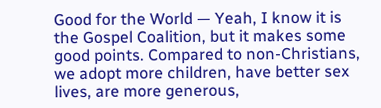Good for the World — Yeah, I know it is the Gospel Coalition, but it makes some good points. Compared to non-Christians, we adopt more children, have better sex lives, are more generous,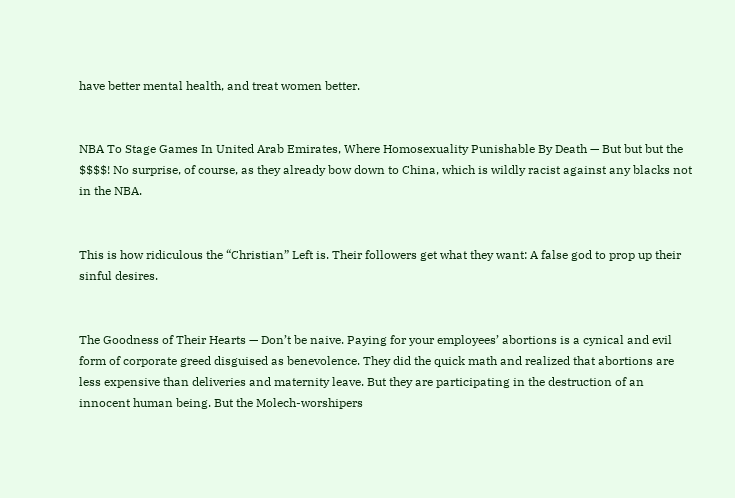have better mental health, and treat women better.


NBA To Stage Games In United Arab Emirates, Where Homosexuality Punishable By Death — But but but the $$$$! No surprise, of course, as they already bow down to China, which is wildly racist against any blacks not in the NBA.


This is how ridiculous the “Christian” Left is. Their followers get what they want: A false god to prop up their sinful desires.


The Goodness of Their Hearts — Don’t be naive. Paying for your employees’ abortions is a cynical and evil form of corporate greed disguised as benevolence. They did the quick math and realized that abortions are less expensive than deliveries and maternity leave. But they are participating in the destruction of an innocent human being. But the Molech-worshipers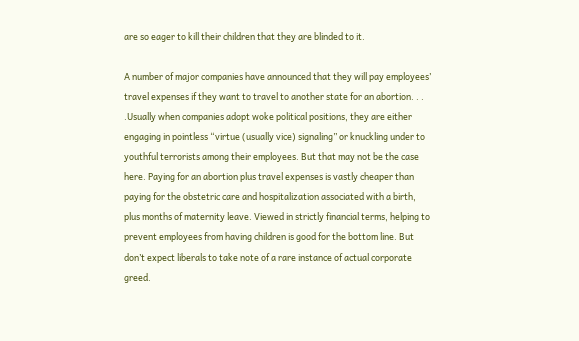are so eager to kill their children that they are blinded to it.

A number of major companies have announced that they will pay employees’ travel expenses if they want to travel to another state for an abortion. . . .Usually when companies adopt woke political positions, they are either engaging in pointless “virtue (usually vice) signaling” or knuckling under to youthful terrorists among their employees. But that may not be the case here. Paying for an abortion plus travel expenses is vastly cheaper than paying for the obstetric care and hospitalization associated with a birth, plus months of maternity leave. Viewed in strictly financial terms, helping to prevent employees from having children is good for the bottom line. But don’t expect liberals to take note of a rare instance of actual corporate greed.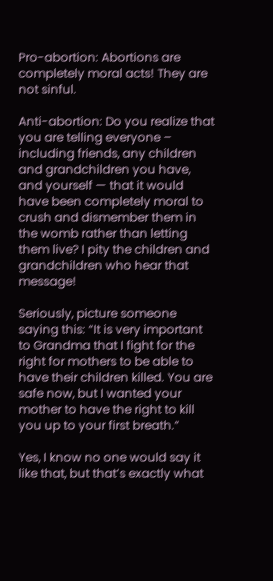Pro-abortion: Abortions are completely moral acts! They are not sinful.

Anti-abortion: Do you realize that you are telling everyone – including friends, any children and grandchildren you have, and yourself — that it would have been completely moral to crush and dismember them in the womb rather than letting them live? I pity the children and grandchildren who hear that message!

Seriously, picture someone saying this: “It is very important to Grandma that I fight for the right for mothers to be able to have their children killed. You are safe now, but I wanted your mother to have the right to kill you up to your first breath.”

Yes, I know no one would say it like that, but that’s exactly what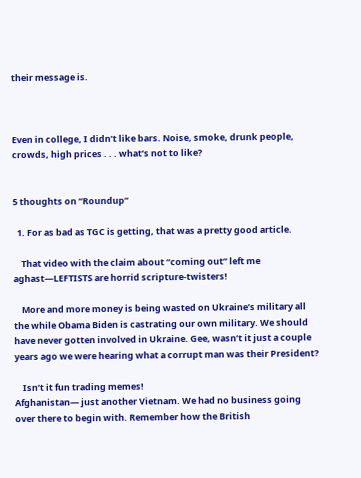their message is.



Even in college, I didn’t like bars. Noise, smoke, drunk people, crowds, high prices . . . what’s not to like?


5 thoughts on “Roundup”

  1. For as bad as TGC is getting, that was a pretty good article.

    That video with the claim about “coming out” left me aghast—LEFTISTS are horrid scripture-twisters!

    More and more money is being wasted on Ukraine’s military all the while Obama Biden is castrating our own military. We should have never gotten involved in Ukraine. Gee, wasn’t it just a couple years ago we were hearing what a corrupt man was their President?

    Isn’t it fun trading memes!
Afghanistan— just another Vietnam. We had no business going over there to begin with. Remember how the British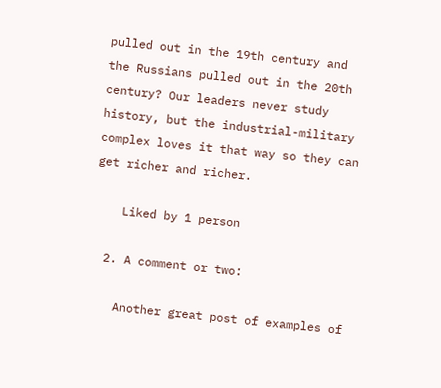pulled out in the 19th century and the Russians pulled out in the 20th century? Our leaders never study history, but the industrial-military complex loves it that way so they can get richer and richer.

    Liked by 1 person

  2. A comment or two:

    Another great post of examples of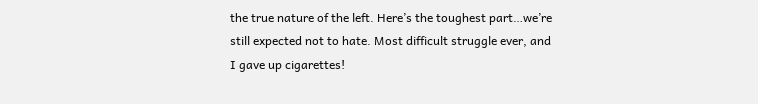the true nature of the left. Here’s the toughest part…we’re still expected not to hate. Most difficult struggle ever, and I gave up cigarettes!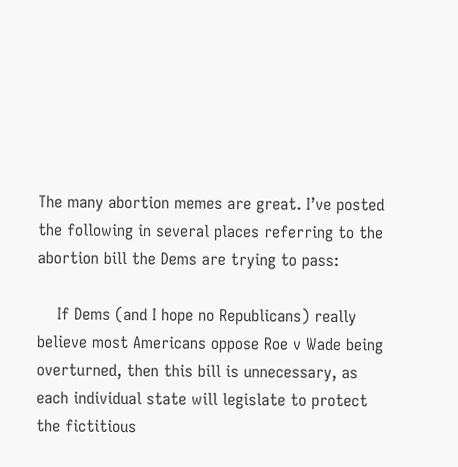The many abortion memes are great. I’ve posted the following in several places referring to the abortion bill the Dems are trying to pass:

    If Dems (and I hope no Republicans) really believe most Americans oppose Roe v Wade being overturned, then this bill is unnecessary, as each individual state will legislate to protect the fictitious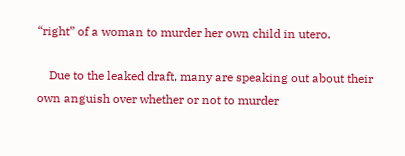“right” of a woman to murder her own child in utero.

    Due to the leaked draft, many are speaking out about their own anguish over whether or not to murder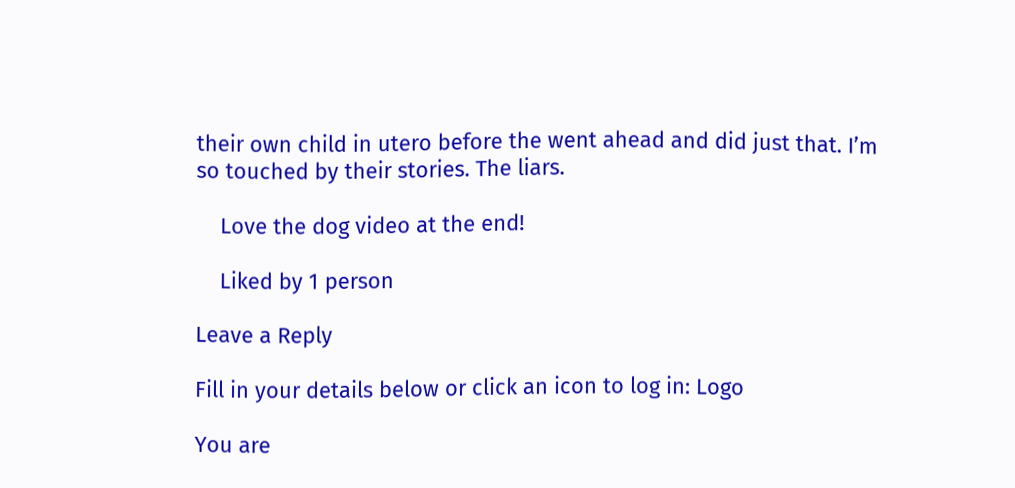their own child in utero before the went ahead and did just that. I’m so touched by their stories. The liars.

    Love the dog video at the end!

    Liked by 1 person

Leave a Reply

Fill in your details below or click an icon to log in: Logo

You are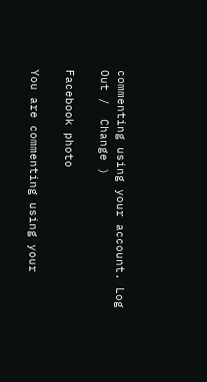commenting using your account. Log Out /  Change )

Facebook photo

You are commenting using your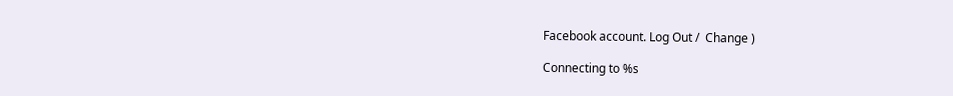Facebook account. Log Out /  Change )

Connecting to %s